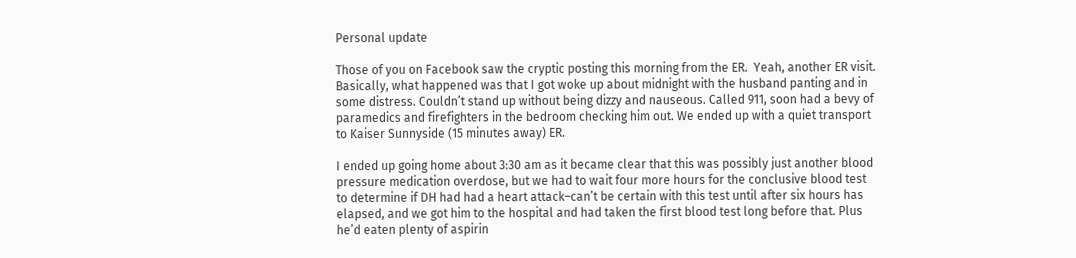Personal update

Those of you on Facebook saw the cryptic posting this morning from the ER.  Yeah, another ER visit. Basically, what happened was that I got woke up about midnight with the husband panting and in some distress. Couldn’t stand up without being dizzy and nauseous. Called 911, soon had a bevy of paramedics and firefighters in the bedroom checking him out. We ended up with a quiet transport to Kaiser Sunnyside (15 minutes away) ER.

I ended up going home about 3:30 am as it became clear that this was possibly just another blood pressure medication overdose, but we had to wait four more hours for the conclusive blood test to determine if DH had had a heart attack–can’t be certain with this test until after six hours has elapsed, and we got him to the hospital and had taken the first blood test long before that. Plus he’d eaten plenty of aspirin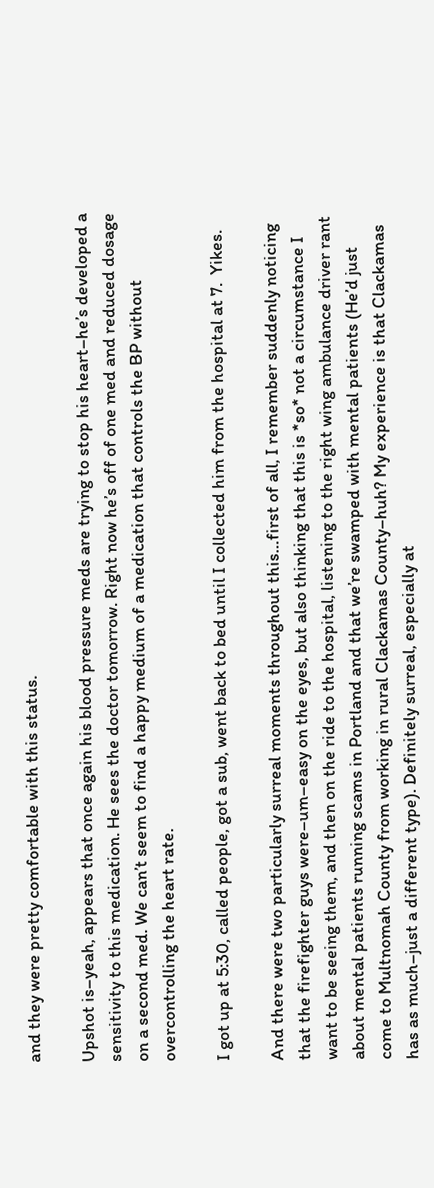and they were pretty comfortable with this status.

Upshot is–yeah, appears that once again his blood pressure meds are trying to stop his heart–he’s developed a sensitivity to this medication. He sees the doctor tomorrow. Right now he’s off of one med and reduced dosage on a second med. We can’t seem to find a happy medium of a medication that controls the BP without overcontrolling the heart rate.

I got up at 5:30, called people, got a sub, went back to bed until I collected him from the hospital at 7.  Yikes.

And there were two particularly surreal moments throughout this…first of all, I remember suddenly noticing that the firefighter guys were–um–easy on the eyes, but also thinking that this is *so* not a circumstance I want to be seeing them, and then on the ride to the hospital, listening to the right wing ambulance driver rant about mental patients running scams in Portland and that we’re swamped with mental patients (He’d just come to Multnomah County from working in rural Clackamas County–huh? My experience is that Clackamas has as much–just a different type). Definitely surreal, especially at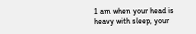1 am when your head is heavy with sleep, your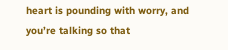heart is pounding with worry, and you’re talking so that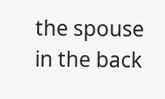the spouse in the back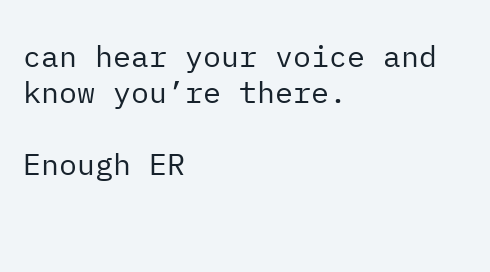can hear your voice and know you’re there.

Enough ER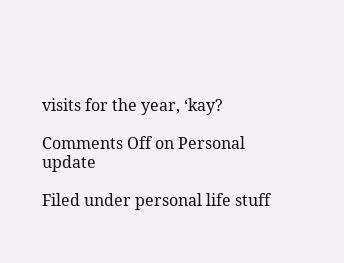visits for the year, ‘kay?

Comments Off on Personal update

Filed under personal life stuff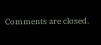Comments are closed.